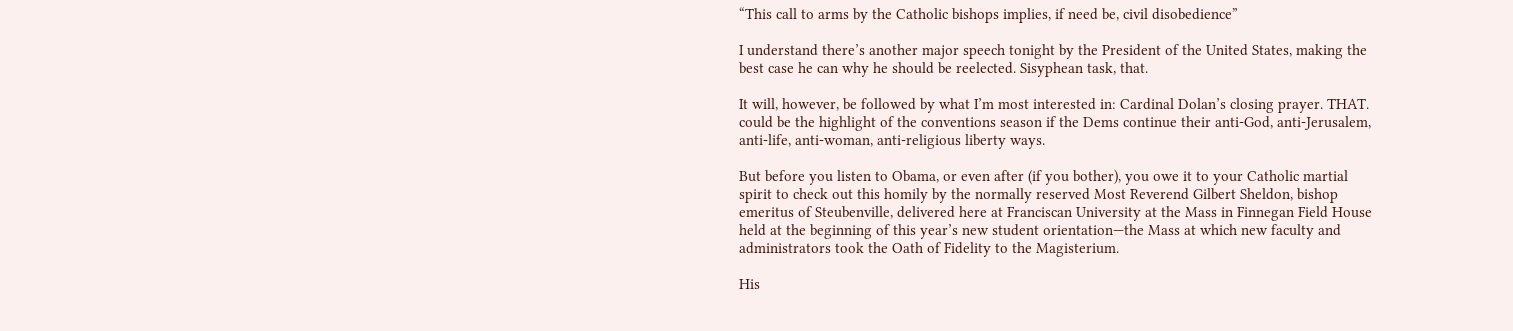“This call to arms by the Catholic bishops implies, if need be, civil disobedience”

I understand there’s another major speech tonight by the President of the United States, making the best case he can why he should be reelected. Sisyphean task, that.

It will, however, be followed by what I’m most interested in: Cardinal Dolan’s closing prayer. THAT. could be the highlight of the conventions season if the Dems continue their anti-God, anti-Jerusalem, anti-life, anti-woman, anti-religious liberty ways.

But before you listen to Obama, or even after (if you bother), you owe it to your Catholic martial spirit to check out this homily by the normally reserved Most Reverend Gilbert Sheldon, bishop emeritus of Steubenville, delivered here at Franciscan University at the Mass in Finnegan Field House held at the beginning of this year’s new student orientation—the Mass at which new faculty and administrators took the Oath of Fidelity to the Magisterium.

His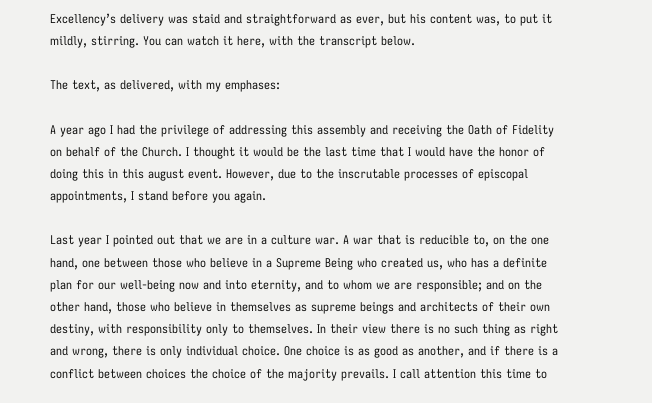Excellency’s delivery was staid and straightforward as ever, but his content was, to put it mildly, stirring. You can watch it here, with the transcript below.

The text, as delivered, with my emphases:

A year ago I had the privilege of addressing this assembly and receiving the Oath of Fidelity on behalf of the Church. I thought it would be the last time that I would have the honor of doing this in this august event. However, due to the inscrutable processes of episcopal appointments, I stand before you again.

Last year I pointed out that we are in a culture war. A war that is reducible to, on the one hand, one between those who believe in a Supreme Being who created us, who has a definite plan for our well-being now and into eternity, and to whom we are responsible; and on the other hand, those who believe in themselves as supreme beings and architects of their own destiny, with responsibility only to themselves. In their view there is no such thing as right and wrong, there is only individual choice. One choice is as good as another, and if there is a conflict between choices the choice of the majority prevails. I call attention this time to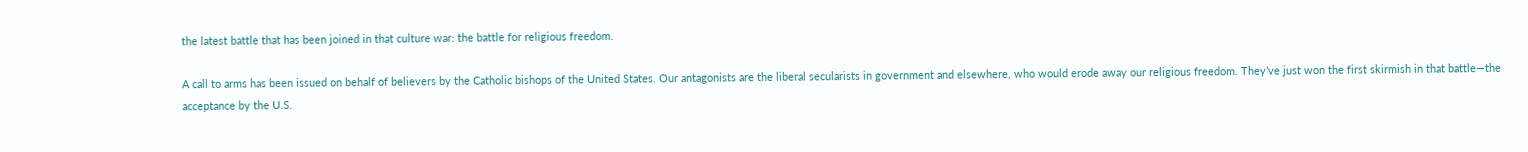the latest battle that has been joined in that culture war: the battle for religious freedom.

A call to arms has been issued on behalf of believers by the Catholic bishops of the United States. Our antagonists are the liberal secularists in government and elsewhere, who would erode away our religious freedom. They’ve just won the first skirmish in that battle—the acceptance by the U.S.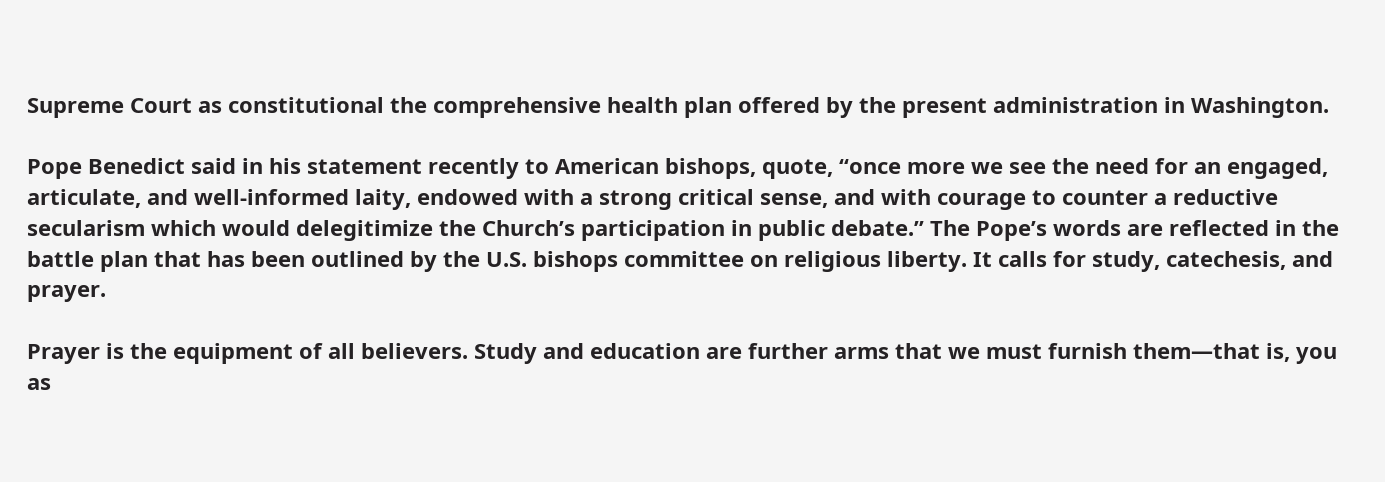Supreme Court as constitutional the comprehensive health plan offered by the present administration in Washington.

Pope Benedict said in his statement recently to American bishops, quote, “once more we see the need for an engaged, articulate, and well-informed laity, endowed with a strong critical sense, and with courage to counter a reductive secularism which would delegitimize the Church’s participation in public debate.” The Pope’s words are reflected in the battle plan that has been outlined by the U.S. bishops committee on religious liberty. It calls for study, catechesis, and prayer.

Prayer is the equipment of all believers. Study and education are further arms that we must furnish them—that is, you as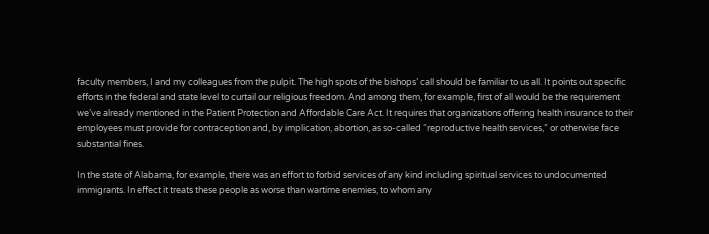faculty members, I and my colleagues from the pulpit. The high spots of the bishops’ call should be familiar to us all. It points out specific efforts in the federal and state level to curtail our religious freedom. And among them, for example, first of all would be the requirement we’ve already mentioned in the Patient Protection and Affordable Care Act. It requires that organizations offering health insurance to their employees must provide for contraception and, by implication, abortion, as so-called “reproductive health services,” or otherwise face substantial fines.

In the state of Alabama, for example, there was an effort to forbid services of any kind including spiritual services to undocumented immigrants. In effect it treats these people as worse than wartime enemies, to whom any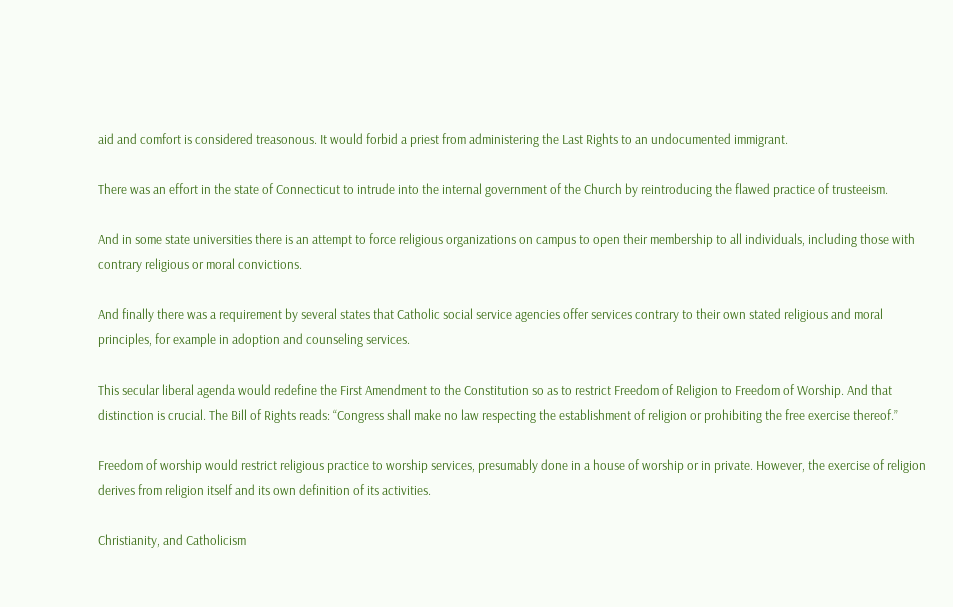aid and comfort is considered treasonous. It would forbid a priest from administering the Last Rights to an undocumented immigrant.

There was an effort in the state of Connecticut to intrude into the internal government of the Church by reintroducing the flawed practice of trusteeism.

And in some state universities there is an attempt to force religious organizations on campus to open their membership to all individuals, including those with contrary religious or moral convictions.

And finally there was a requirement by several states that Catholic social service agencies offer services contrary to their own stated religious and moral principles, for example in adoption and counseling services.

This secular liberal agenda would redefine the First Amendment to the Constitution so as to restrict Freedom of Religion to Freedom of Worship. And that distinction is crucial. The Bill of Rights reads: “Congress shall make no law respecting the establishment of religion or prohibiting the free exercise thereof.”

Freedom of worship would restrict religious practice to worship services, presumably done in a house of worship or in private. However, the exercise of religion derives from religion itself and its own definition of its activities.

Christianity, and Catholicism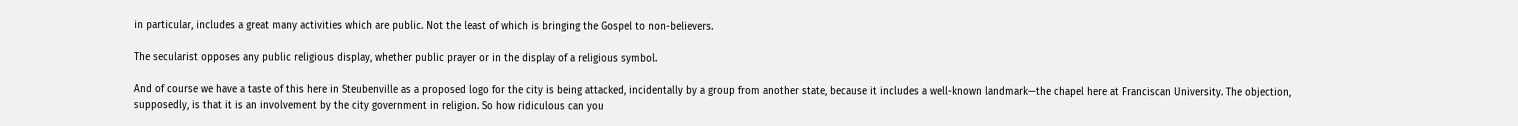in particular, includes a great many activities which are public. Not the least of which is bringing the Gospel to non-believers.

The secularist opposes any public religious display, whether public prayer or in the display of a religious symbol.

And of course we have a taste of this here in Steubenville as a proposed logo for the city is being attacked, incidentally by a group from another state, because it includes a well-known landmark—the chapel here at Franciscan University. The objection, supposedly, is that it is an involvement by the city government in religion. So how ridiculous can you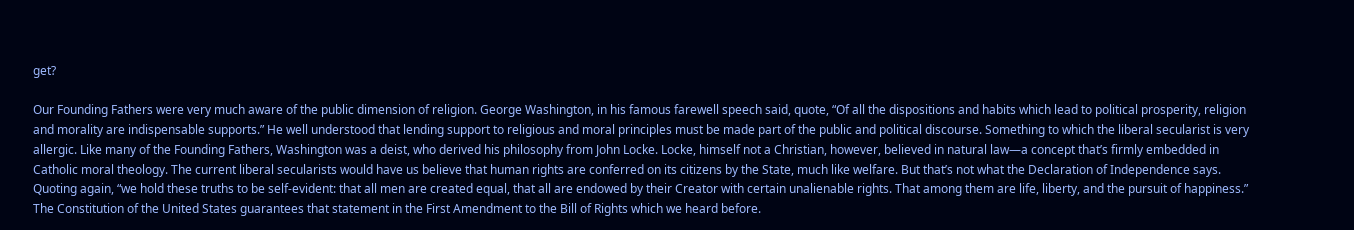get?

Our Founding Fathers were very much aware of the public dimension of religion. George Washington, in his famous farewell speech said, quote, “Of all the dispositions and habits which lead to political prosperity, religion and morality are indispensable supports.” He well understood that lending support to religious and moral principles must be made part of the public and political discourse. Something to which the liberal secularist is very allergic. Like many of the Founding Fathers, Washington was a deist, who derived his philosophy from John Locke. Locke, himself not a Christian, however, believed in natural law—a concept that’s firmly embedded in Catholic moral theology. The current liberal secularists would have us believe that human rights are conferred on its citizens by the State, much like welfare. But that’s not what the Declaration of Independence says. Quoting again, “we hold these truths to be self-evident: that all men are created equal, that all are endowed by their Creator with certain unalienable rights. That among them are life, liberty, and the pursuit of happiness.” The Constitution of the United States guarantees that statement in the First Amendment to the Bill of Rights which we heard before.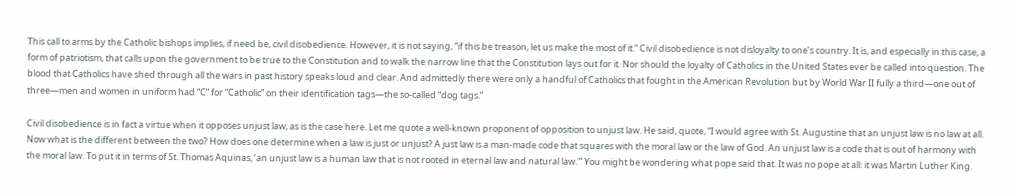This call to arms by the Catholic bishops implies, if need be, civil disobedience. However, it is not saying, “if this be treason, let us make the most of it.” Civil disobedience is not disloyalty to one’s country. It is, and especially in this case, a form of patriotism, that calls upon the government to be true to the Constitution and to walk the narrow line that the Constitution lays out for it. Nor should the loyalty of Catholics in the United States ever be called into question. The blood that Catholics have shed through all the wars in past history speaks loud and clear. And admittedly there were only a handful of Catholics that fought in the American Revolution but by World War II fully a third—one out of three—men and women in uniform had “C” for “Catholic” on their identification tags—the so-called “dog tags.”

Civil disobedience is in fact a virtue when it opposes unjust law, as is the case here. Let me quote a well-known proponent of opposition to unjust law. He said, quote, “I would agree with St. Augustine that an unjust law is no law at all. Now what is the different between the two? How does one determine when a law is just or unjust? A just law is a man-made code that squares with the moral law or the law of God. An unjust law is a code that is out of harmony with the moral law. To put it in terms of St. Thomas Aquinas, ‘an unjust law is a human law that is not rooted in eternal law and natural law.'” You might be wondering what pope said that. It was no pope at all: it was Martin Luther King.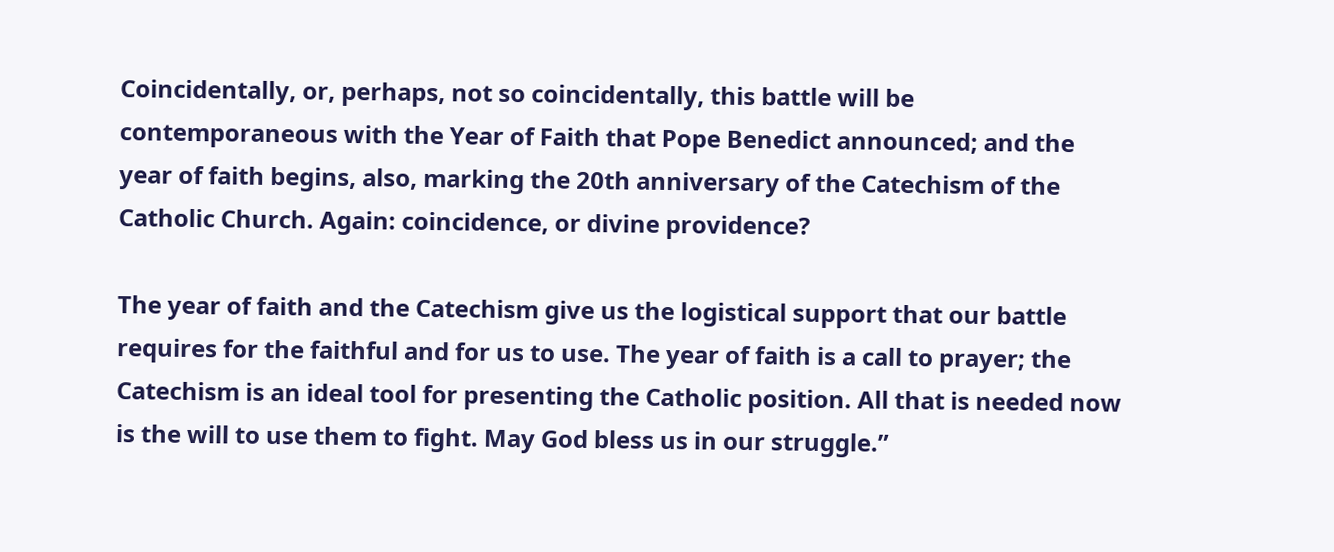Coincidentally, or, perhaps, not so coincidentally, this battle will be contemporaneous with the Year of Faith that Pope Benedict announced; and the year of faith begins, also, marking the 20th anniversary of the Catechism of the Catholic Church. Again: coincidence, or divine providence?

The year of faith and the Catechism give us the logistical support that our battle requires for the faithful and for us to use. The year of faith is a call to prayer; the Catechism is an ideal tool for presenting the Catholic position. All that is needed now is the will to use them to fight. May God bless us in our struggle.”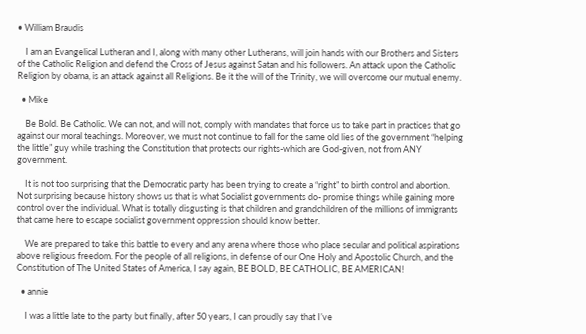• William Braudis

    I am an Evangelical Lutheran and I, along with many other Lutherans, will join hands with our Brothers and Sisters of the Catholic Religion and defend the Cross of Jesus against Satan and his followers. An attack upon the Catholic Religion by obama, is an attack against all Religions. Be it the will of the Trinity, we will overcome our mutual enemy.

  • Mike

    Be Bold. Be Catholic. We can not, and will not, comply with mandates that force us to take part in practices that go against our moral teachings. Moreover, we must not continue to fall for the same old lies of the government “helping the little” guy while trashing the Constitution that protects our rights-which are God-given, not from ANY government.

    It is not too surprising that the Democratic party has been trying to create a “right” to birth control and abortion. Not surprising because history shows us that is what Socialist governments do- promise things while gaining more control over the individual. What is totally disgusting is that children and grandchildren of the millions of immigrants that came here to escape socialist government oppression should know better.

    We are prepared to take this battle to every and any arena where those who place secular and political aspirations above religious freedom. For the people of all religions, in defense of our One Holy and Apostolic Church, and the Constitution of The United States of America, I say again, BE BOLD, BE CATHOLIC, BE AMERICAN!

  • annie

    I was a little late to the party but finally, after 50 years, I can proudly say that I’ve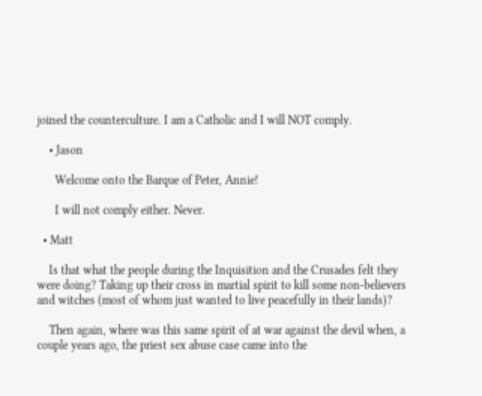joined the counterculture. I am a Catholic and I will NOT comply.

    • Jason

      Welcome onto the Barque of Peter, Annie!

      I will not comply either. Never.

  • Matt

    Is that what the people during the Inquisition and the Crusades felt they were doing? Taking up their cross in martial spirit to kill some non-believers and witches (most of whom just wanted to live peacefully in their lands)?

    Then again, where was this same spirit of at war against the devil when, a couple years ago, the priest sex abuse case came into the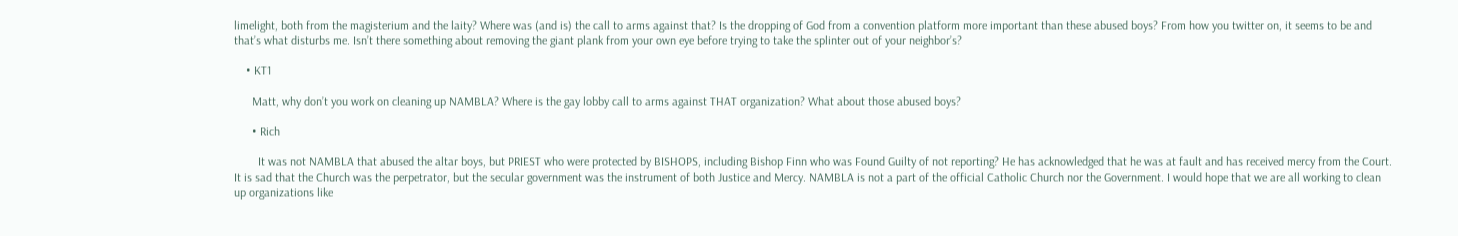limelight, both from the magisterium and the laity? Where was (and is) the call to arms against that? Is the dropping of God from a convention platform more important than these abused boys? From how you twitter on, it seems to be and that’s what disturbs me. Isn’t there something about removing the giant plank from your own eye before trying to take the splinter out of your neighbor’s?

    • KT1

      Matt, why don’t you work on cleaning up NAMBLA? Where is the gay lobby call to arms against THAT organization? What about those abused boys?

      • Rich

        It was not NAMBLA that abused the altar boys, but PRIEST who were protected by BISHOPS, including Bishop Finn who was Found Guilty of not reporting? He has acknowledged that he was at fault and has received mercy from the Court. It is sad that the Church was the perpetrator, but the secular government was the instrument of both Justice and Mercy. NAMBLA is not a part of the official Catholic Church nor the Government. I would hope that we are all working to clean up organizations like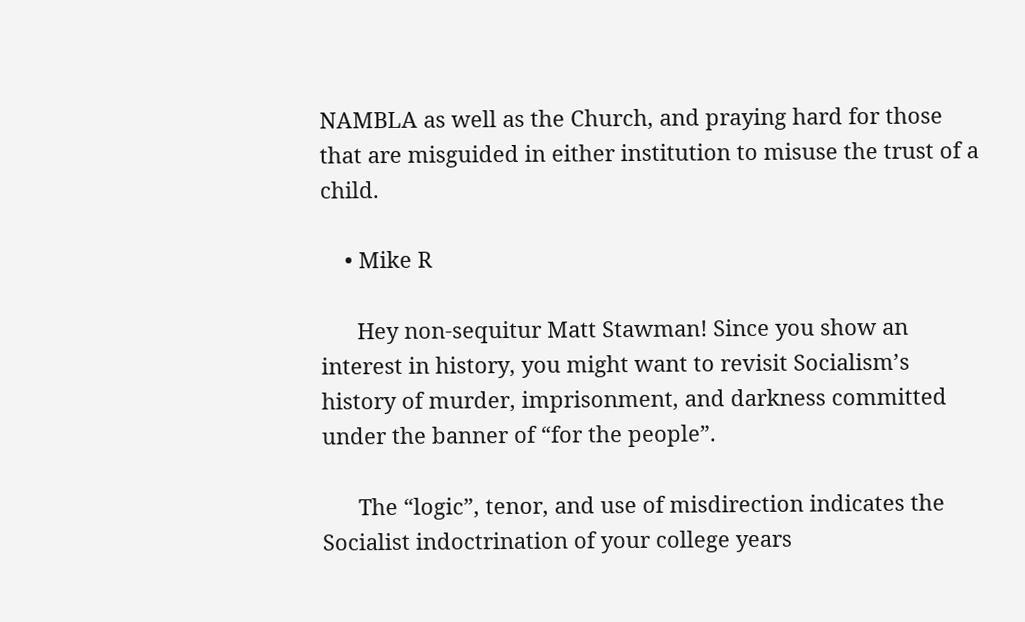NAMBLA as well as the Church, and praying hard for those that are misguided in either institution to misuse the trust of a child.

    • Mike R

      Hey non-sequitur Matt Stawman! Since you show an interest in history, you might want to revisit Socialism’s history of murder, imprisonment, and darkness committed under the banner of “for the people”.

      The “logic”, tenor, and use of misdirection indicates the Socialist indoctrination of your college years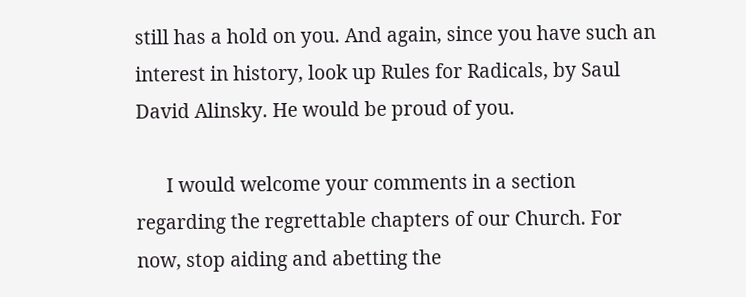still has a hold on you. And again, since you have such an interest in history, look up Rules for Radicals, by Saul David Alinsky. He would be proud of you.

      I would welcome your comments in a section regarding the regrettable chapters of our Church. For now, stop aiding and abetting the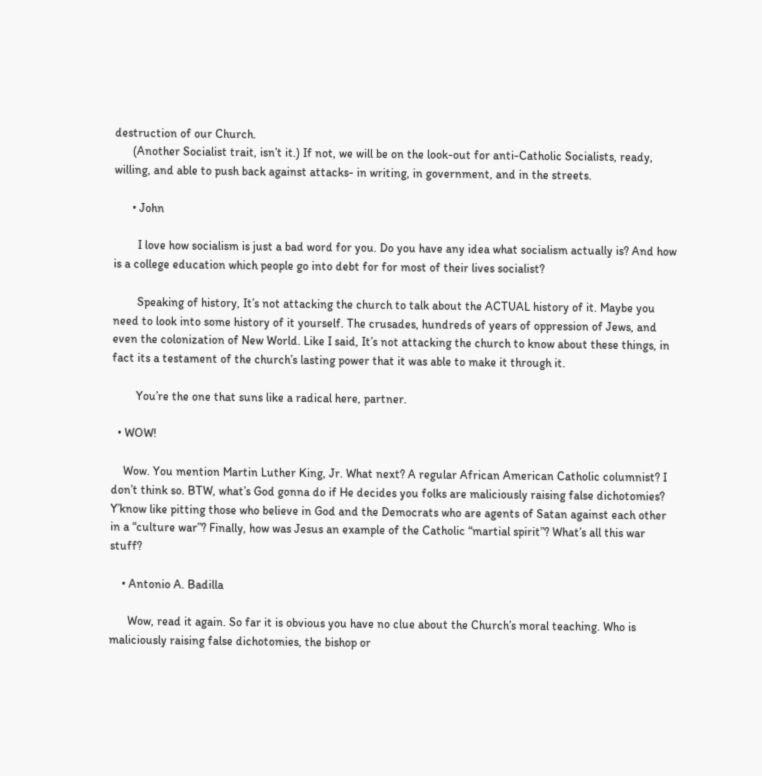destruction of our Church.
      (Another Socialist trait, isn’t it.) If not, we will be on the look-out for anti-Catholic Socialists, ready, willing, and able to push back against attacks- in writing, in government, and in the streets.

      • John

        I love how socialism is just a bad word for you. Do you have any idea what socialism actually is? And how is a college education which people go into debt for for most of their lives socialist?

        Speaking of history, It’s not attacking the church to talk about the ACTUAL history of it. Maybe you need to look into some history of it yourself. The crusades, hundreds of years of oppression of Jews, and even the colonization of New World. Like I said, It’s not attacking the church to know about these things, in fact its a testament of the church’s lasting power that it was able to make it through it.

        You’re the one that suns like a radical here, partner.

  • WOW!

    Wow. You mention Martin Luther King, Jr. What next? A regular African American Catholic columnist? I don’t think so. BTW, what’s God gonna do if He decides you folks are maliciously raising false dichotomies? Y’know like pitting those who believe in God and the Democrats who are agents of Satan against each other in a “culture war”? Finally, how was Jesus an example of the Catholic “martial spirit”? What’s all this war stuff?

    • Antonio A. Badilla

      Wow, read it again. So far it is obvious you have no clue about the Church’s moral teaching. Who is maliciously raising false dichotomies, the bishop or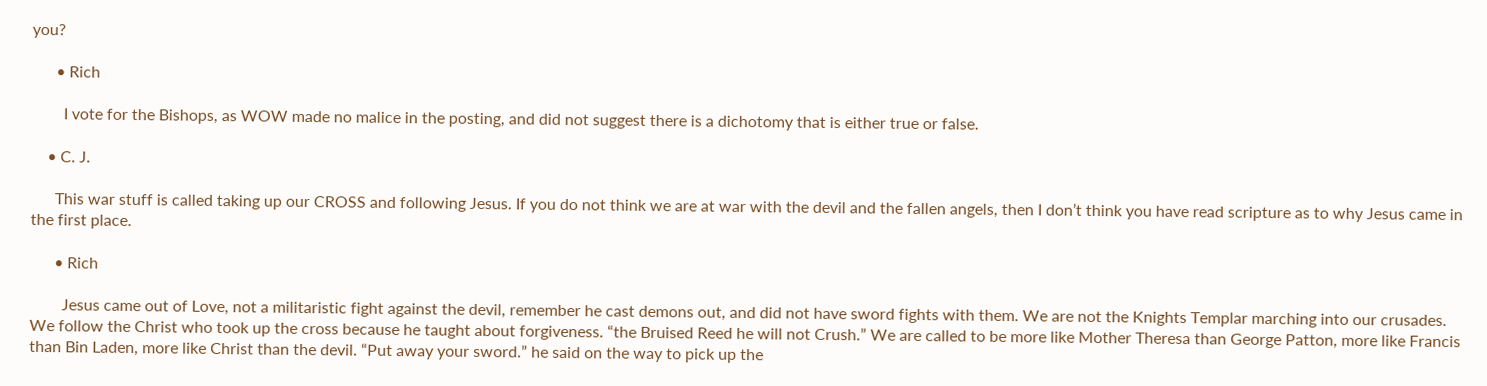you?

      • Rich

        I vote for the Bishops, as WOW made no malice in the posting, and did not suggest there is a dichotomy that is either true or false.

    • C. J.

      This war stuff is called taking up our CROSS and following Jesus. If you do not think we are at war with the devil and the fallen angels, then I don’t think you have read scripture as to why Jesus came in the first place.

      • Rich

        Jesus came out of Love, not a militaristic fight against the devil, remember he cast demons out, and did not have sword fights with them. We are not the Knights Templar marching into our crusades. We follow the Christ who took up the cross because he taught about forgiveness. “the Bruised Reed he will not Crush.” We are called to be more like Mother Theresa than George Patton, more like Francis than Bin Laden, more like Christ than the devil. “Put away your sword.” he said on the way to pick up the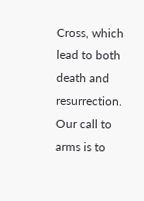Cross, which lead to both death and resurrection. Our call to arms is to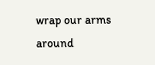wrap our arms around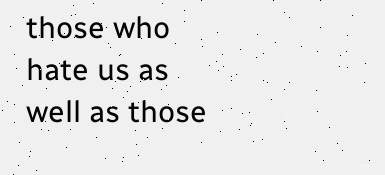those who hate us as well as those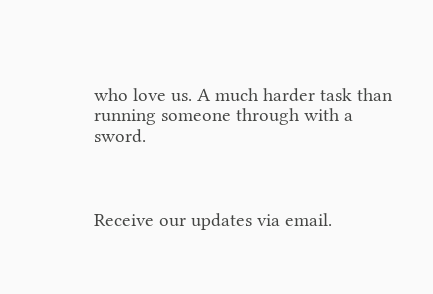who love us. A much harder task than running someone through with a sword.



Receive our updates via email.